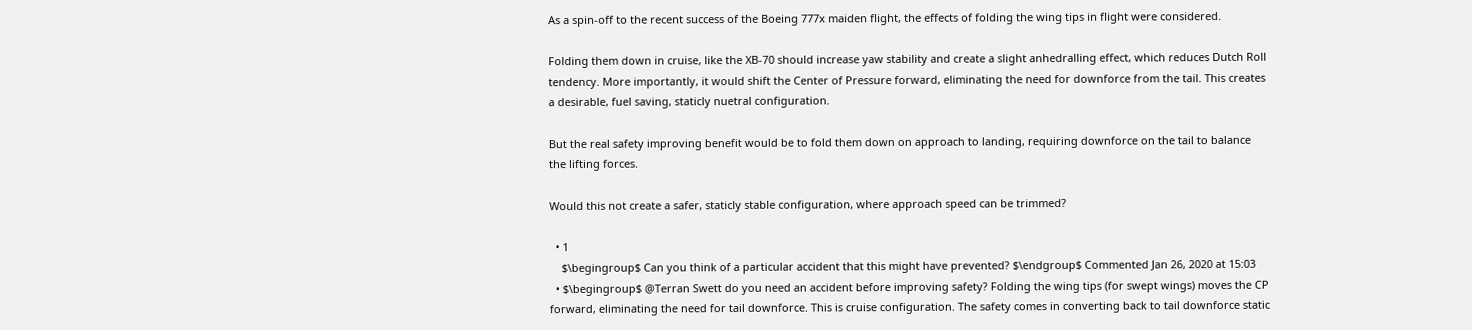As a spin-off to the recent success of the Boeing 777x maiden flight, the effects of folding the wing tips in flight were considered.

Folding them down in cruise, like the XB-70 should increase yaw stability and create a slight anhedralling effect, which reduces Dutch Roll tendency. More importantly, it would shift the Center of Pressure forward, eliminating the need for downforce from the tail. This creates a desirable, fuel saving, staticly nuetral configuration.

But the real safety improving benefit would be to fold them down on approach to landing, requiring downforce on the tail to balance the lifting forces.

Would this not create a safer, staticly stable configuration, where approach speed can be trimmed?

  • 1
    $\begingroup$ Can you think of a particular accident that this might have prevented? $\endgroup$ Commented Jan 26, 2020 at 15:03
  • $\begingroup$ @Terran Swett do you need an accident before improving safety? Folding the wing tips (for swept wings) moves the CP forward, eliminating the need for tail downforce. This is cruise configuration. The safety comes in converting back to tail downforce static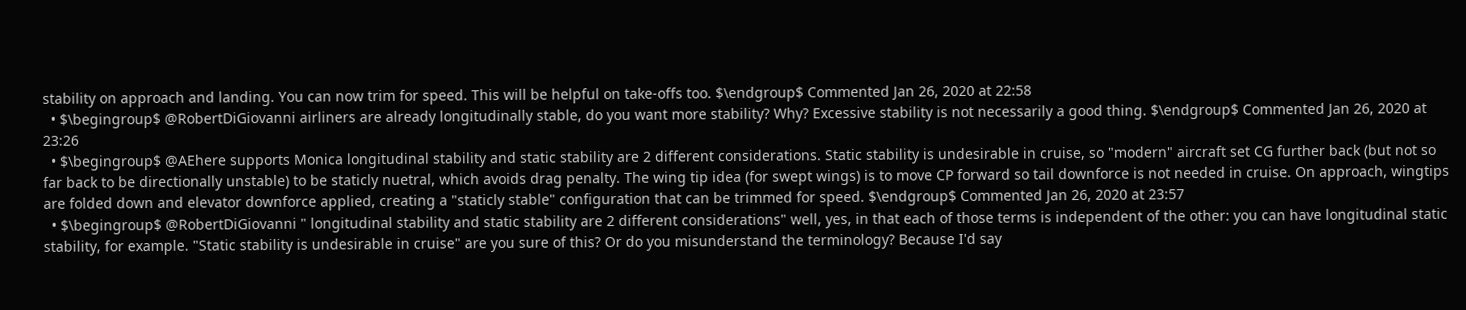stability on approach and landing. You can now trim for speed. This will be helpful on take-offs too. $\endgroup$ Commented Jan 26, 2020 at 22:58
  • $\begingroup$ @RobertDiGiovanni airliners are already longitudinally stable, do you want more stability? Why? Excessive stability is not necessarily a good thing. $\endgroup$ Commented Jan 26, 2020 at 23:26
  • $\begingroup$ @AEhere supports Monica longitudinal stability and static stability are 2 different considerations. Static stability is undesirable in cruise, so "modern" aircraft set CG further back (but not so far back to be directionally unstable) to be staticly nuetral, which avoids drag penalty. The wing tip idea (for swept wings) is to move CP forward so tail downforce is not needed in cruise. On approach, wingtips are folded down and elevator downforce applied, creating a "staticly stable" configuration that can be trimmed for speed. $\endgroup$ Commented Jan 26, 2020 at 23:57
  • $\begingroup$ @RobertDiGiovanni " longitudinal stability and static stability are 2 different considerations" well, yes, in that each of those terms is independent of the other: you can have longitudinal static stability, for example. "Static stability is undesirable in cruise" are you sure of this? Or do you misunderstand the terminology? Because I'd say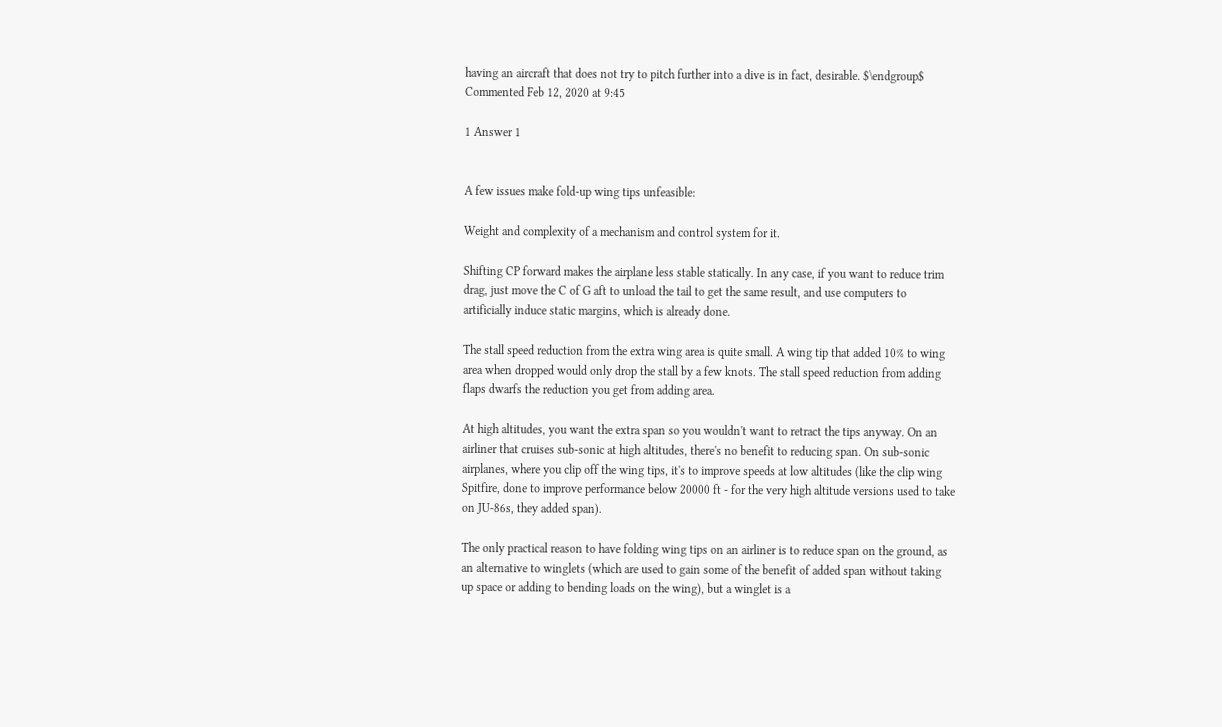having an aircraft that does not try to pitch further into a dive is in fact, desirable. $\endgroup$ Commented Feb 12, 2020 at 9:45

1 Answer 1


A few issues make fold-up wing tips unfeasible:

Weight and complexity of a mechanism and control system for it.

Shifting CP forward makes the airplane less stable statically. In any case, if you want to reduce trim drag, just move the C of G aft to unload the tail to get the same result, and use computers to artificially induce static margins, which is already done.

The stall speed reduction from the extra wing area is quite small. A wing tip that added 10% to wing area when dropped would only drop the stall by a few knots. The stall speed reduction from adding flaps dwarfs the reduction you get from adding area.

At high altitudes, you want the extra span so you wouldn't want to retract the tips anyway. On an airliner that cruises sub-sonic at high altitudes, there's no benefit to reducing span. On sub-sonic airplanes, where you clip off the wing tips, it's to improve speeds at low altitudes (like the clip wing Spitfire, done to improve performance below 20000 ft - for the very high altitude versions used to take on JU-86s, they added span).

The only practical reason to have folding wing tips on an airliner is to reduce span on the ground, as an alternative to winglets (which are used to gain some of the benefit of added span without taking up space or adding to bending loads on the wing), but a winglet is a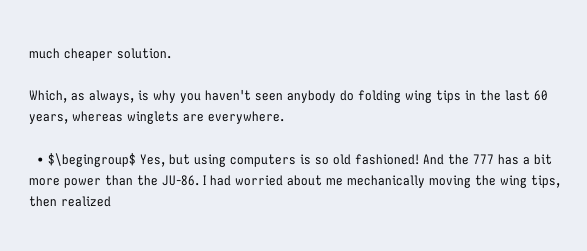much cheaper solution.

Which, as always, is why you haven't seen anybody do folding wing tips in the last 60 years, whereas winglets are everywhere.

  • $\begingroup$ Yes, but using computers is so old fashioned! And the 777 has a bit more power than the JU-86. I had worried about me mechanically moving the wing tips, then realized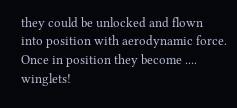they could be unlocked and flown into position with aerodynamic force. Once in position they become .... winglets!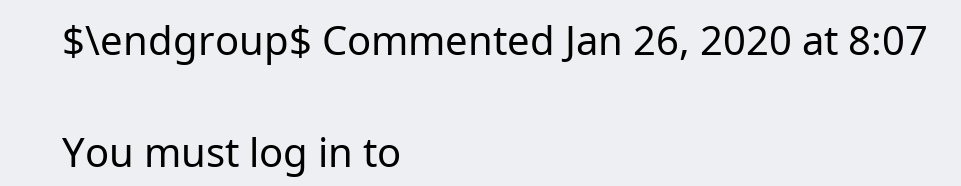$\endgroup$ Commented Jan 26, 2020 at 8:07

You must log in to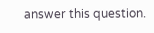answer this question.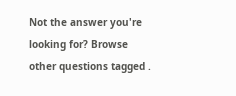Not the answer you're looking for? Browse other questions tagged .